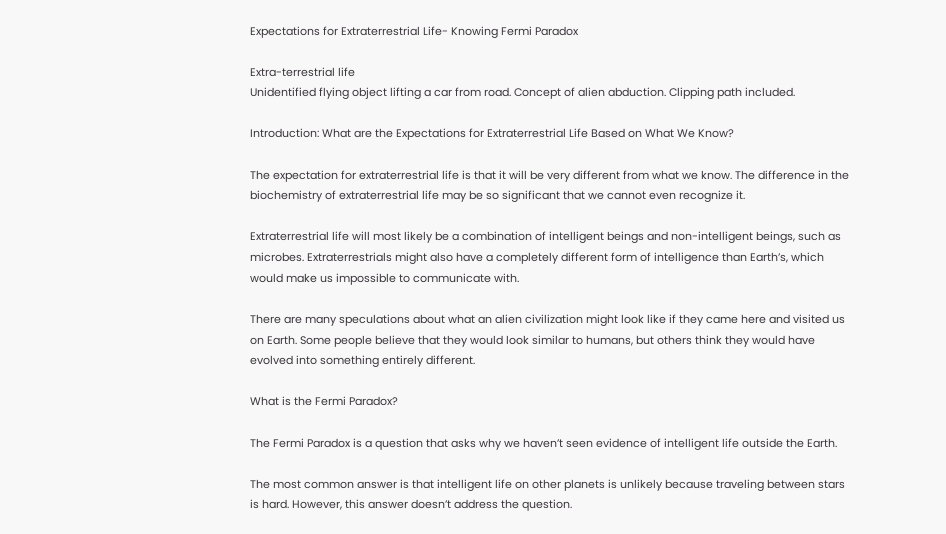Expectations for Extraterrestrial Life- Knowing Fermi Paradox

Extra-terrestrial life
Unidentified flying object lifting a car from road. Concept of alien abduction. Clipping path included.

Introduction: What are the Expectations for Extraterrestrial Life Based on What We Know?

The expectation for extraterrestrial life is that it will be very different from what we know. The difference in the biochemistry of extraterrestrial life may be so significant that we cannot even recognize it.

Extraterrestrial life will most likely be a combination of intelligent beings and non-intelligent beings, such as microbes. Extraterrestrials might also have a completely different form of intelligence than Earth’s, which would make us impossible to communicate with.

There are many speculations about what an alien civilization might look like if they came here and visited us on Earth. Some people believe that they would look similar to humans, but others think they would have evolved into something entirely different.

What is the Fermi Paradox?

The Fermi Paradox is a question that asks why we haven’t seen evidence of intelligent life outside the Earth.

The most common answer is that intelligent life on other planets is unlikely because traveling between stars is hard. However, this answer doesn’t address the question.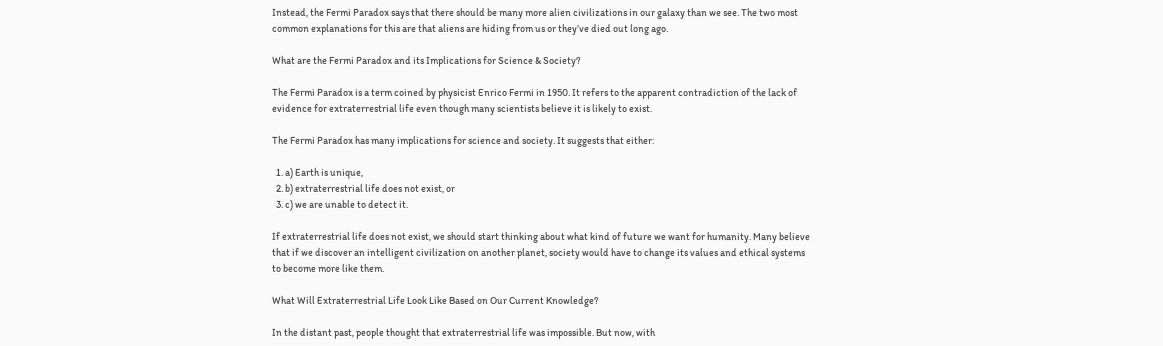Instead, the Fermi Paradox says that there should be many more alien civilizations in our galaxy than we see. The two most common explanations for this are that aliens are hiding from us or they’ve died out long ago.

What are the Fermi Paradox and its Implications for Science & Society?

The Fermi Paradox is a term coined by physicist Enrico Fermi in 1950. It refers to the apparent contradiction of the lack of evidence for extraterrestrial life even though many scientists believe it is likely to exist.

The Fermi Paradox has many implications for science and society. It suggests that either:

  1. a) Earth is unique,
  2. b) extraterrestrial life does not exist, or
  3. c) we are unable to detect it.

If extraterrestrial life does not exist, we should start thinking about what kind of future we want for humanity. Many believe that if we discover an intelligent civilization on another planet, society would have to change its values and ethical systems to become more like them.

What Will Extraterrestrial Life Look Like Based on Our Current Knowledge?

In the distant past, people thought that extraterrestrial life was impossible. But now, with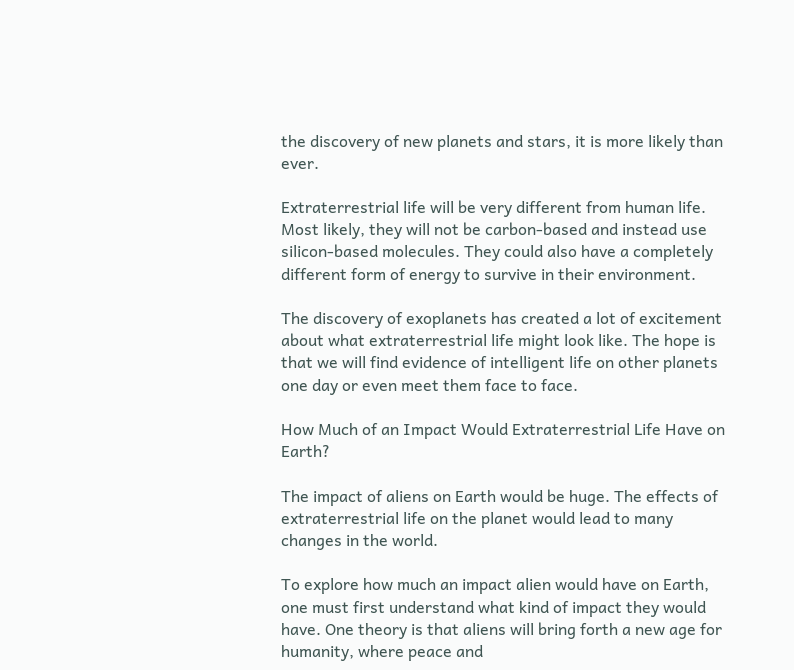the discovery of new planets and stars, it is more likely than ever.

Extraterrestrial life will be very different from human life. Most likely, they will not be carbon-based and instead use silicon-based molecules. They could also have a completely different form of energy to survive in their environment.

The discovery of exoplanets has created a lot of excitement about what extraterrestrial life might look like. The hope is that we will find evidence of intelligent life on other planets one day or even meet them face to face.

How Much of an Impact Would Extraterrestrial Life Have on Earth?

The impact of aliens on Earth would be huge. The effects of extraterrestrial life on the planet would lead to many changes in the world.

To explore how much an impact alien would have on Earth, one must first understand what kind of impact they would have. One theory is that aliens will bring forth a new age for humanity, where peace and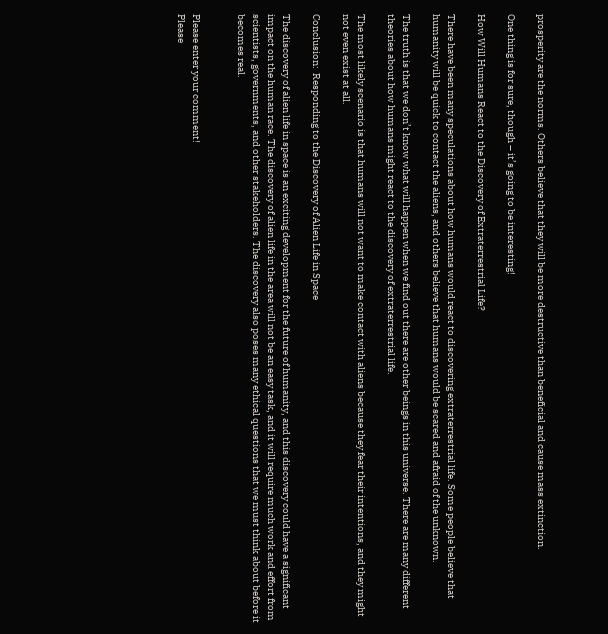prosperity are the norms. Others believe that they will be more destructive than beneficial and cause mass extinction.

One thing is for sure, though – it’s going to be interesting!

How Will Humans React to the Discovery of Extraterrestrial Life?

There have been many speculations about how humans would react to discovering extraterrestrial life. Some people believe that humanity will be quick to contact the aliens, and others believe that humans would be scared and afraid of the unknown.

The truth is that we don’t know what will happen when we find out there are other beings in this universe. There are many different theories about how humans might react to the discovery of extraterrestrial life.

The most likely scenario is that humans will not want to make contact with aliens because they fear their intentions, and they might not even exist at all.

Conclusion:  Responding to the Discovery of Alien Life in Space

The discovery of alien life in space is an exciting development for the future of humanity, and this discovery could have a significant impact on the human race. The discovery of alien life in the area will not be an easy task, and it will require much work and effort from scientists, governments, and other stakeholders. The discovery also poses many ethical questions that we must think about before it becomes real.


Please enter your comment!
Please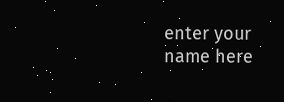enter your name here